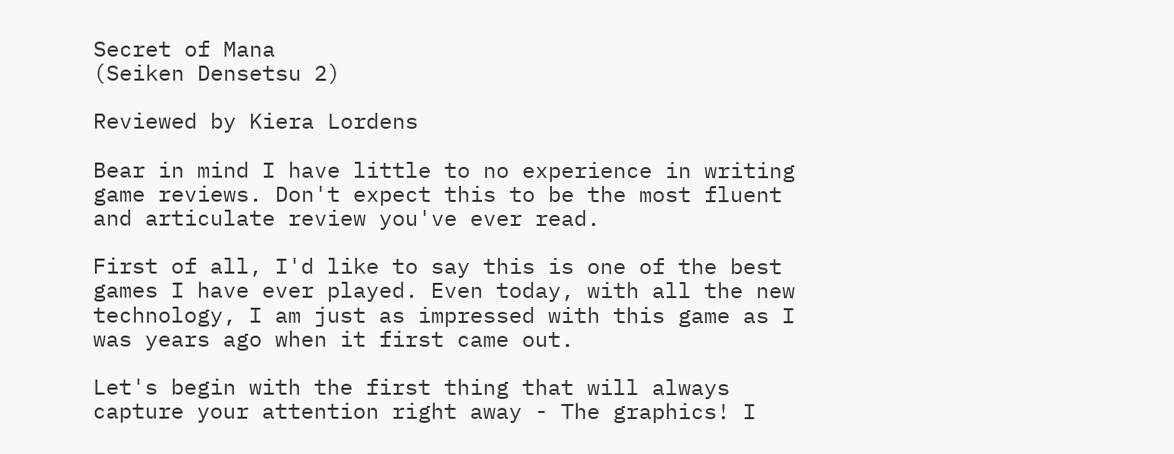Secret of Mana
(Seiken Densetsu 2)

Reviewed by Kiera Lordens

Bear in mind I have little to no experience in writing game reviews. Don't expect this to be the most fluent and articulate review you've ever read.

First of all, I'd like to say this is one of the best games I have ever played. Even today, with all the new technology, I am just as impressed with this game as I was years ago when it first came out.

Let's begin with the first thing that will always capture your attention right away - The graphics! I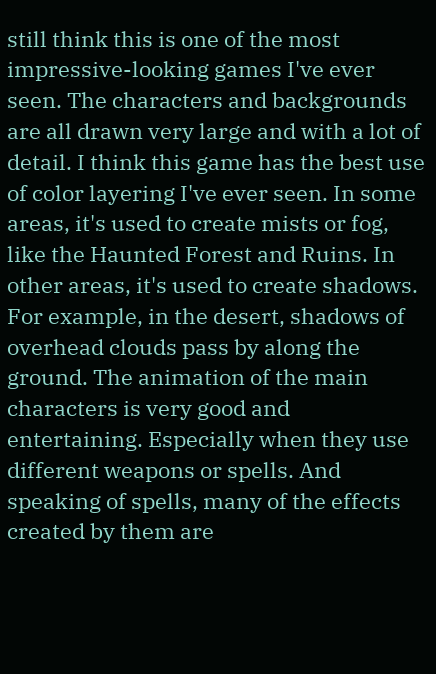still think this is one of the most impressive-looking games I've ever seen. The characters and backgrounds are all drawn very large and with a lot of detail. I think this game has the best use of color layering I've ever seen. In some areas, it's used to create mists or fog, like the Haunted Forest and Ruins. In other areas, it's used to create shadows. For example, in the desert, shadows of overhead clouds pass by along the ground. The animation of the main characters is very good and entertaining. Especially when they use different weapons or spells. And speaking of spells, many of the effects created by them are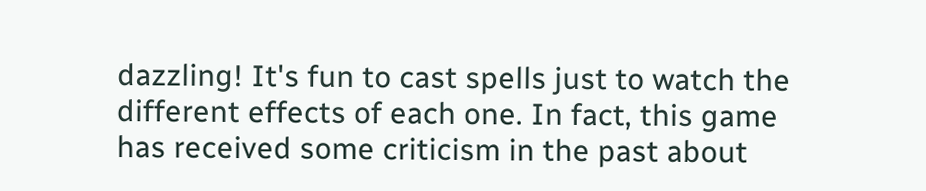dazzling! It's fun to cast spells just to watch the different effects of each one. In fact, this game has received some criticism in the past about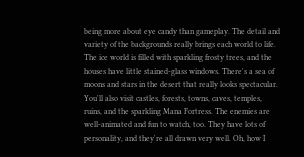being more about eye candy than gameplay. The detail and variety of the backgrounds really brings each world to life. The ice world is filled with sparkling frosty trees, and the houses have little stained-glass windows. There's a sea of moons and stars in the desert that really looks spectacular. You'll also visit castles, forests, towns, caves, temples, ruins, and the sparkling Mana Fortress. The enemies are well-animated and fun to watch, too. They have lots of personality, and they're all drawn very well. Oh, how I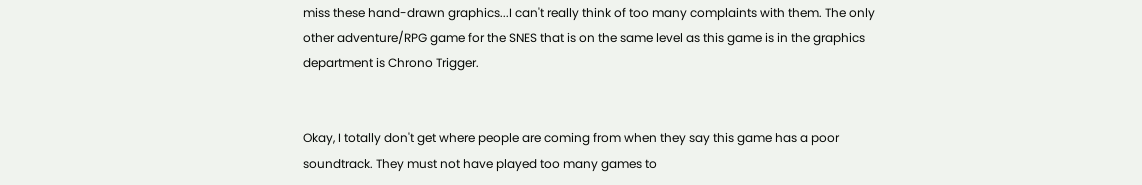miss these hand-drawn graphics...I can't really think of too many complaints with them. The only other adventure/RPG game for the SNES that is on the same level as this game is in the graphics department is Chrono Trigger.


Okay, I totally don't get where people are coming from when they say this game has a poor soundtrack. They must not have played too many games to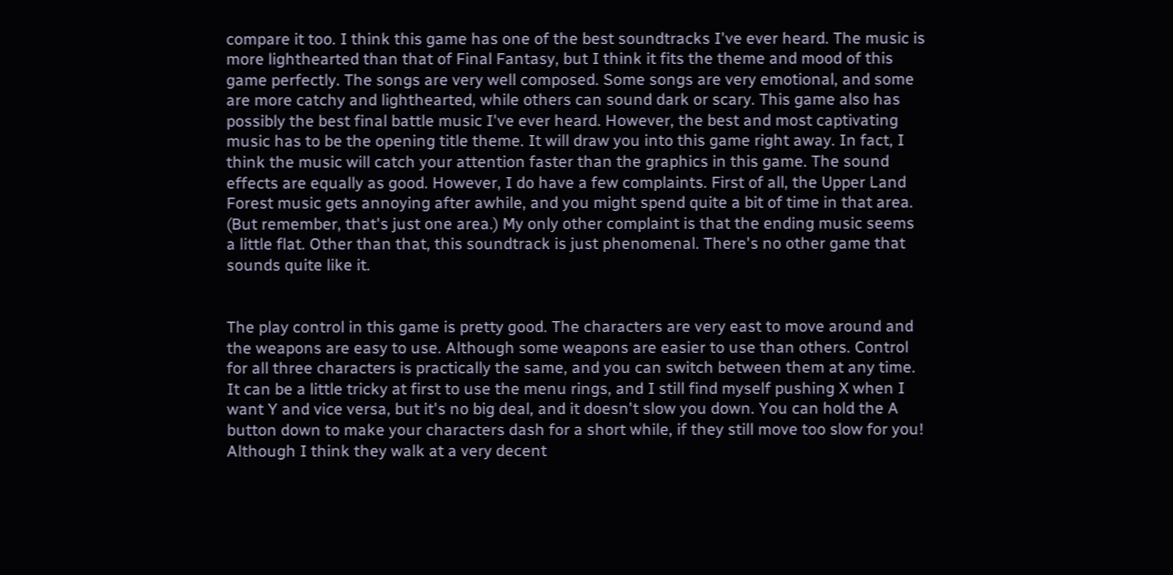compare it too. I think this game has one of the best soundtracks I've ever heard. The music is more lighthearted than that of Final Fantasy, but I think it fits the theme and mood of this game perfectly. The songs are very well composed. Some songs are very emotional, and some are more catchy and lighthearted, while others can sound dark or scary. This game also has possibly the best final battle music I've ever heard. However, the best and most captivating music has to be the opening title theme. It will draw you into this game right away. In fact, I think the music will catch your attention faster than the graphics in this game. The sound effects are equally as good. However, I do have a few complaints. First of all, the Upper Land Forest music gets annoying after awhile, and you might spend quite a bit of time in that area. (But remember, that's just one area.) My only other complaint is that the ending music seems a little flat. Other than that, this soundtrack is just phenomenal. There's no other game that sounds quite like it.


The play control in this game is pretty good. The characters are very east to move around and the weapons are easy to use. Although some weapons are easier to use than others. Control for all three characters is practically the same, and you can switch between them at any time. It can be a little tricky at first to use the menu rings, and I still find myself pushing X when I want Y and vice versa, but it's no big deal, and it doesn't slow you down. You can hold the A button down to make your characters dash for a short while, if they still move too slow for you! Although I think they walk at a very decent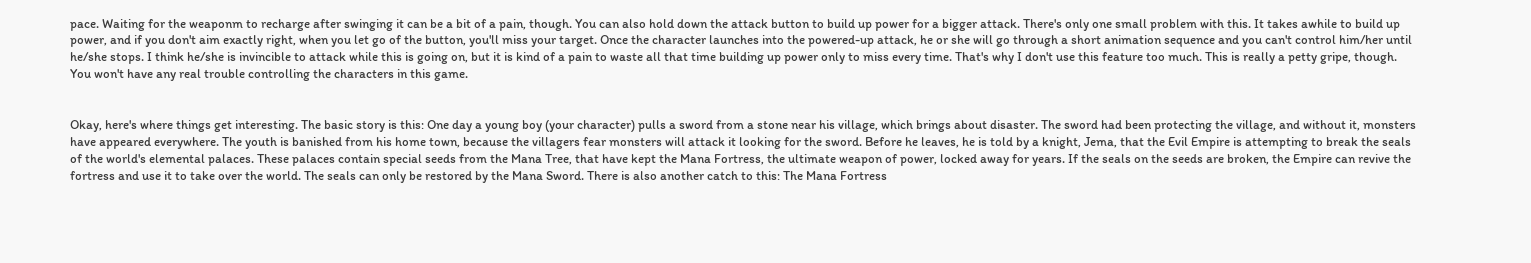pace. Waiting for the weaponm to recharge after swinging it can be a bit of a pain, though. You can also hold down the attack button to build up power for a bigger attack. There's only one small problem with this. It takes awhile to build up power, and if you don't aim exactly right, when you let go of the button, you'll miss your target. Once the character launches into the powered-up attack, he or she will go through a short animation sequence and you can't control him/her until he/she stops. I think he/she is invincible to attack while this is going on, but it is kind of a pain to waste all that time building up power only to miss every time. That's why I don't use this feature too much. This is really a petty gripe, though. You won't have any real trouble controlling the characters in this game.


Okay, here's where things get interesting. The basic story is this: One day a young boy (your character) pulls a sword from a stone near his village, which brings about disaster. The sword had been protecting the village, and without it, monsters have appeared everywhere. The youth is banished from his home town, because the villagers fear monsters will attack it looking for the sword. Before he leaves, he is told by a knight, Jema, that the Evil Empire is attempting to break the seals of the world's elemental palaces. These palaces contain special seeds from the Mana Tree, that have kept the Mana Fortress, the ultimate weapon of power, locked away for years. If the seals on the seeds are broken, the Empire can revive the fortress and use it to take over the world. The seals can only be restored by the Mana Sword. There is also another catch to this: The Mana Fortress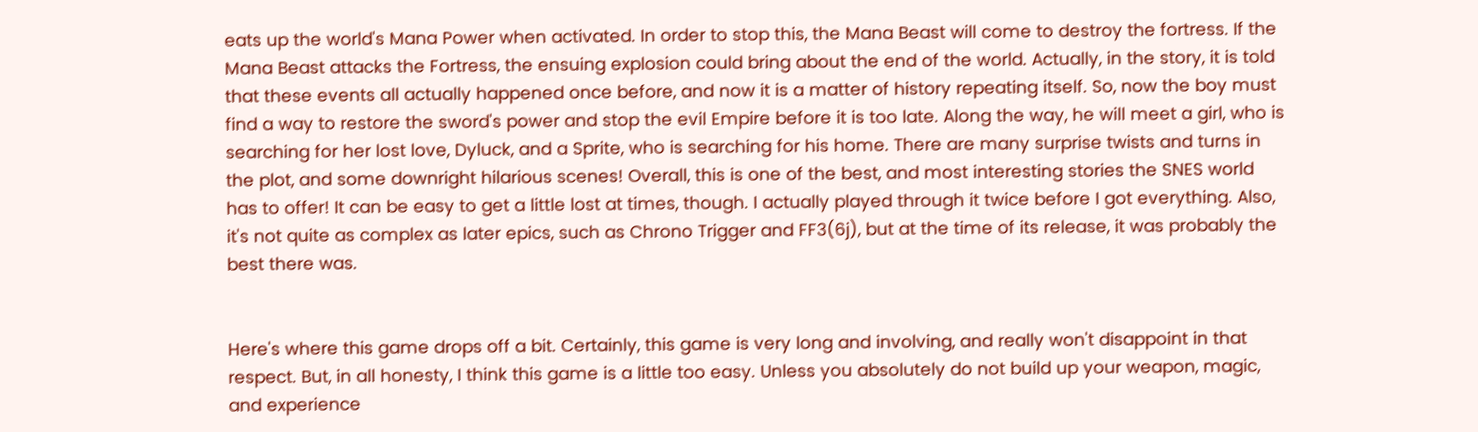eats up the world's Mana Power when activated. In order to stop this, the Mana Beast will come to destroy the fortress. If the Mana Beast attacks the Fortress, the ensuing explosion could bring about the end of the world. Actually, in the story, it is told that these events all actually happened once before, and now it is a matter of history repeating itself. So, now the boy must find a way to restore the sword's power and stop the evil Empire before it is too late. Along the way, he will meet a girl, who is searching for her lost love, Dyluck, and a Sprite, who is searching for his home. There are many surprise twists and turns in the plot, and some downright hilarious scenes! Overall, this is one of the best, and most interesting stories the SNES world has to offer! It can be easy to get a little lost at times, though. I actually played through it twice before I got everything. Also, it's not quite as complex as later epics, such as Chrono Trigger and FF3(6j), but at the time of its release, it was probably the best there was.


Here's where this game drops off a bit. Certainly, this game is very long and involving, and really won't disappoint in that respect. But, in all honesty, I think this game is a little too easy. Unless you absolutely do not build up your weapon, magic, and experience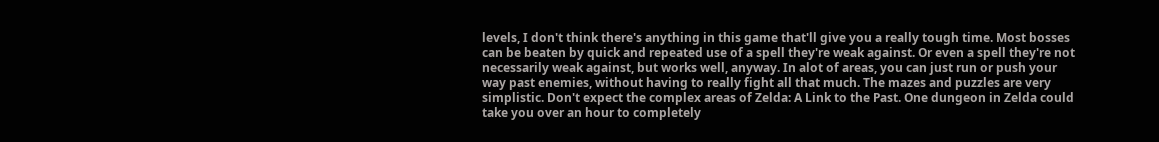levels, I don't think there's anything in this game that'll give you a really tough time. Most bosses can be beaten by quick and repeated use of a spell they're weak against. Or even a spell they're not necessarily weak against, but works well, anyway. In alot of areas, you can just run or push your way past enemies, without having to really fight all that much. The mazes and puzzles are very simplistic. Don't expect the complex areas of Zelda: A Link to the Past. One dungeon in Zelda could take you over an hour to completely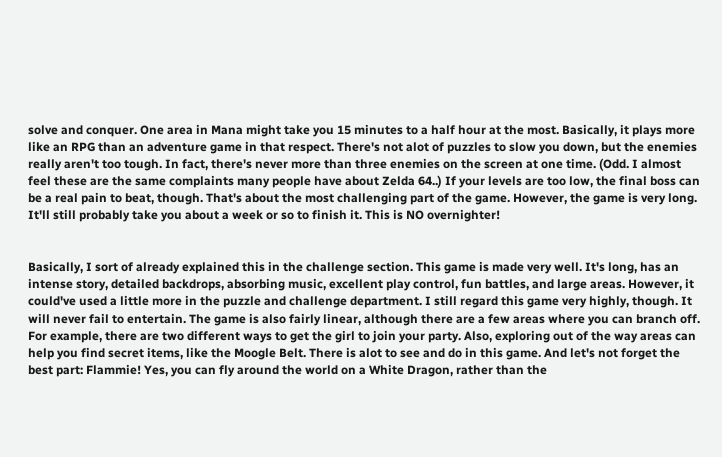solve and conquer. One area in Mana might take you 15 minutes to a half hour at the most. Basically, it plays more like an RPG than an adventure game in that respect. There's not alot of puzzles to slow you down, but the enemies really aren't too tough. In fact, there's never more than three enemies on the screen at one time. (Odd. I almost feel these are the same complaints many people have about Zelda 64..) If your levels are too low, the final boss can be a real pain to beat, though. That's about the most challenging part of the game. However, the game is very long. It'll still probably take you about a week or so to finish it. This is NO overnighter!


Basically, I sort of already explained this in the challenge section. This game is made very well. It's long, has an intense story, detailed backdrops, absorbing music, excellent play control, fun battles, and large areas. However, it could've used a little more in the puzzle and challenge department. I still regard this game very highly, though. It will never fail to entertain. The game is also fairly linear, although there are a few areas where you can branch off. For example, there are two different ways to get the girl to join your party. Also, exploring out of the way areas can help you find secret items, like the Moogle Belt. There is alot to see and do in this game. And let's not forget the best part: Flammie! Yes, you can fly around the world on a White Dragon, rather than the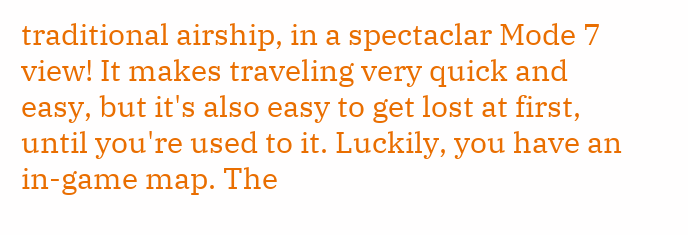traditional airship, in a spectaclar Mode 7 view! It makes traveling very quick and easy, but it's also easy to get lost at first, until you're used to it. Luckily, you have an in-game map. The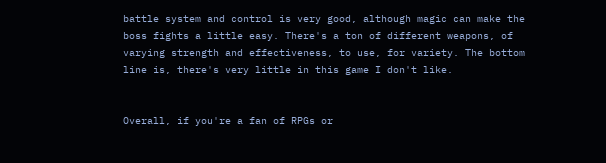battle system and control is very good, although magic can make the boss fights a little easy. There's a ton of different weapons, of varying strength and effectiveness, to use, for variety. The bottom line is, there's very little in this game I don't like.


Overall, if you're a fan of RPGs or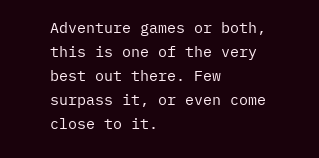Adventure games or both, this is one of the very best out there. Few surpass it, or even come close to it.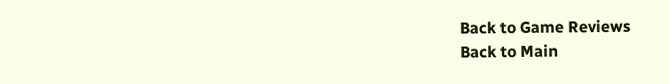Back to Game Reviews
Back to Main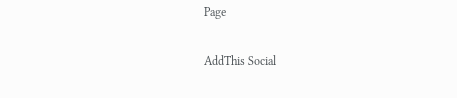Page

AddThis Social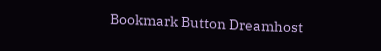Bookmark Button Dreamhost